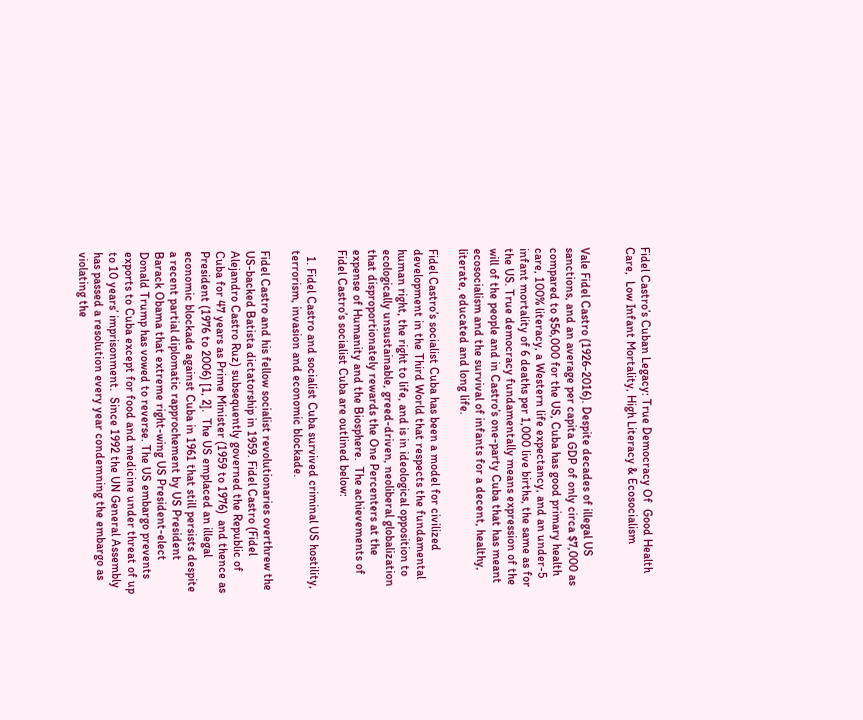Fidel Castro’s Cuban Legacy: True Democracy Of  Good Health Care,  Low Infant Mortality, High Literacy & Ecosocialism


Vale Fidel Castro (1926-2016). Despite decades of illegal US sanctions, and an average per capita GDP of only circa $7,000 as compared to $56,000 for the US, Cuba has good primary health care, 100% literacy, a Western life expectancy, and an under-5 infant mortality of 6 deaths per 1,000 live births, the same as for the US. True democracy fundamentally means expression of the will of the people and in Castro’s one-party Cuba that has meant  ecosocialism and the survival of infants for a decent, healthy, literate, educated and long life.

Fidel Castro’s socialist Cuba has been a model for civilized development in the Third World that respects the fundamental human right, the right to life, and is in ideological opposition to ecologically unsustainable, greed-driven, neoliberal globalization that disproportionately rewards the One Percenters at the expense of Humanity and the Biosphere.  The achievements of  Fidel Castro’s socialist Cuba are outlined below:

  1. Fidel Castro and socialist Cuba survived criminal US hostility, terrorism, invasion and economic blockade.

Fidel Castro and his fellow socialist revolutionaries overthrew the US-backed Batista dictatorship in 1959. Fidel Castro (Fidel Alejandro Castro Ruz) subsequently governed the Republic of Cuba for 47 years as Prime Minister (1959 to 1976)  and thence as President (1976 to 2006) [1, 2].  The US emplaced an illegal economic blockade against Cuba in 1961 that still persists despite a recent partial diplomatic rapprochement by US President Barack Obama that extreme right-wing US President-elect Donald Trump has vowed to reverse. The US embargo prevents exports to Cuba except for food and medicine under threat of up to 10 years’ imprisonment.  Since 1992 the UN General Assembly has passed a resolution every year condemning the embargo as violating the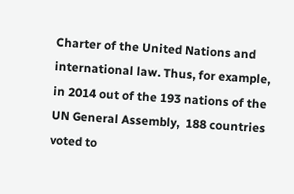Charter of the United Nations and international law. Thus, for example,  in 2014 out of the 193 nations of the UN General Assembly,  188 countries voted to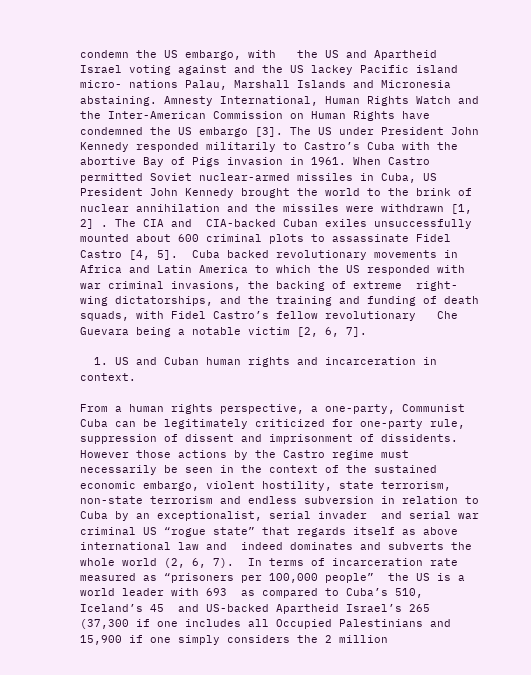condemn the US embargo, with   the US and Apartheid Israel voting against and the US lackey Pacific island micro- nations Palau, Marshall Islands and Micronesia abstaining. Amnesty International, Human Rights Watch and the Inter-American Commission on Human Rights have condemned the US embargo [3]. The US under President John Kennedy responded militarily to Castro’s Cuba with the abortive Bay of Pigs invasion in 1961. When Castro permitted Soviet nuclear-armed missiles in Cuba, US President John Kennedy brought the world to the brink of nuclear annihilation and the missiles were withdrawn [1, 2] . The CIA and  CIA-backed Cuban exiles unsuccessfully mounted about 600 criminal plots to assassinate Fidel Castro [4, 5].  Cuba backed revolutionary movements in Africa and Latin America to which the US responded with war criminal invasions, the backing of extreme  right-wing dictatorships, and the training and funding of death squads, with Fidel Castro’s fellow revolutionary   Che Guevara being a notable victim [2, 6, 7].

  1. US and Cuban human rights and incarceration in context.

From a human rights perspective, a one-party, Communist Cuba can be legitimately criticized for one-party rule, suppression of dissent and imprisonment of dissidents. However those actions by the Castro regime must necessarily be seen in the context of the sustained economic embargo, violent hostility, state terrorism, non-state terrorism and endless subversion in relation to Cuba by an exceptionalist, serial invader  and serial war criminal US “rogue state” that regards itself as above international law and  indeed dominates and subverts the whole world (2, 6, 7).  In terms of incarceration rate measured as “prisoners per 100,000 people”  the US is a world leader with 693  as compared to Cuba’s 510, Iceland’s 45  and US-backed Apartheid Israel’s 265 (37,300 if one includes all Occupied Palestinians and 15,900 if one simply considers the 2 million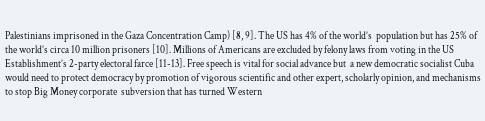Palestinians imprisoned in the Gaza Concentration Camp) [8, 9]. The US has 4% of the world’s  population but has 25% of the world’s circa 10 million prisoners [10]. Millions of Americans are excluded by felony laws from voting in the US Establishment’s 2-party electoral farce [11-13]. Free speech is vital for social advance but  a new democratic socialist Cuba would need to protect democracy by promotion of vigorous scientific and other expert, scholarly opinion, and mechanisms to stop Big Money corporate  subversion that has turned Western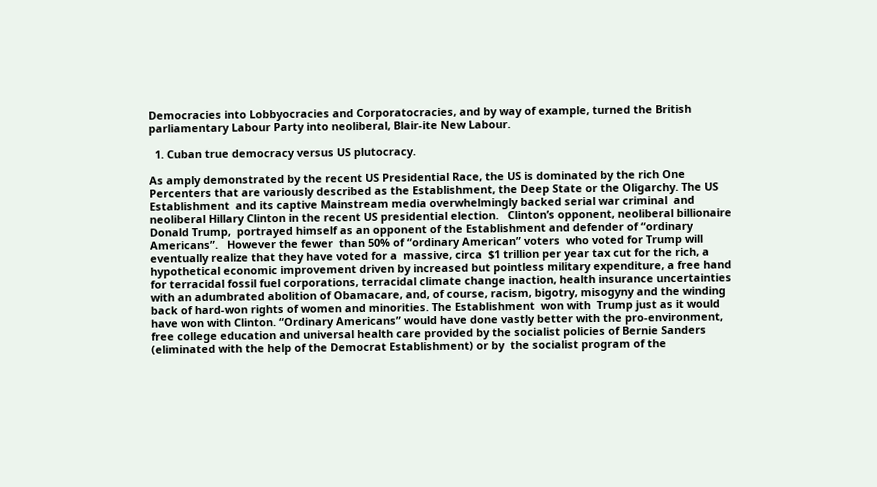Democracies into Lobbyocracies and Corporatocracies, and by way of example, turned the British parliamentary Labour Party into neoliberal, Blair-ite New Labour.

  1. Cuban true democracy versus US plutocracy.

As amply demonstrated by the recent US Presidential Race, the US is dominated by the rich One Percenters that are variously described as the Establishment, the Deep State or the Oligarchy. The US Establishment  and its captive Mainstream media overwhelmingly backed serial war criminal  and neoliberal Hillary Clinton in the recent US presidential election.   Clinton’s opponent, neoliberal billionaire Donald Trump,  portrayed himself as an opponent of the Establishment and defender of “ordinary Americans”.   However the fewer  than 50% of “ordinary American” voters  who voted for Trump will eventually realize that they have voted for a  massive, circa  $1 trillion per year tax cut for the rich, a hypothetical economic improvement driven by increased but pointless military expenditure, a free hand for terracidal fossil fuel corporations, terracidal climate change inaction, health insurance uncertainties with an adumbrated abolition of Obamacare, and, of course, racism, bigotry, misogyny and the winding back of hard-won rights of women and minorities. The Establishment  won with  Trump just as it would have won with Clinton. “Ordinary Americans” would have done vastly better with the pro-environment, free college education and universal health care provided by the socialist policies of Bernie Sanders (eliminated with the help of the Democrat Establishment) or by  the socialist program of the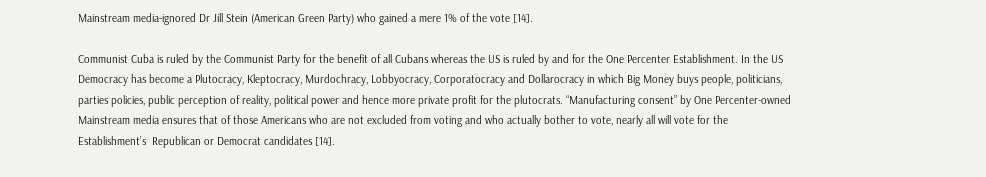Mainstream media-ignored Dr Jill Stein (American Green Party) who gained a mere 1% of the vote [14].

Communist Cuba is ruled by the Communist Party for the benefit of all Cubans whereas the US is ruled by and for the One Percenter Establishment. In the US Democracy has become a Plutocracy, Kleptocracy, Murdochracy, Lobbyocracy, Corporatocracy and Dollarocracy in which Big Money buys people, politicians, parties policies, public perception of reality, political power and hence more private profit for the plutocrats. “Manufacturing consent” by One Percenter-owned Mainstream media ensures that of those Americans who are not excluded from voting and who actually bother to vote, nearly all will vote for the Establishment’s  Republican or Democrat candidates [14].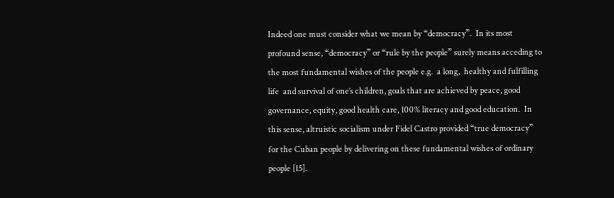Indeed one must consider what we mean by “democracy”.  In its most profound sense, “democracy” or “rule by the people” surely means acceding to the most fundamental wishes of the people e.g.  a long,  healthy and fulfilling life  and survival of one’s children, goals that are achieved by peace, good governance, equity, good health care, 100% literacy and good education.  In this sense, altruistic socialism under Fidel Castro provided “true democracy” for the Cuban people by delivering on these fundamental wishes of ordinary people [15].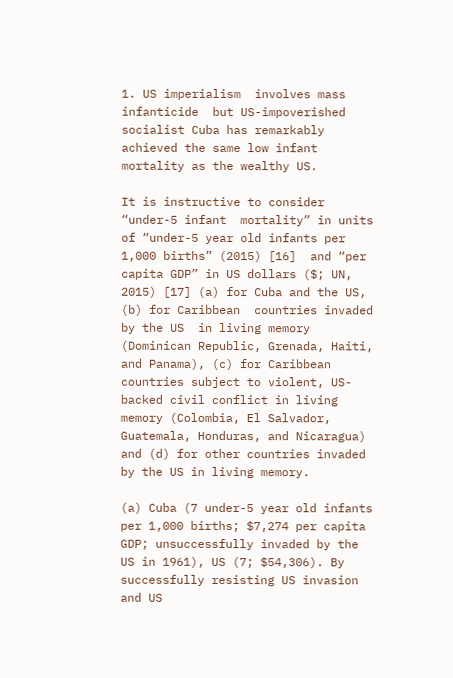1. US imperialism  involves mass infanticide  but US-impoverished socialist Cuba has remarkably achieved the same low infant mortality as the wealthy US.

It is instructive to consider  “under-5 infant  mortality” in units of “under-5 year old infants per 1,000 births” (2015) [16]  and “per capita GDP” in US dollars ($; UN, 2015) [17] (a) for Cuba and the US,  (b) for Caribbean  countries invaded by the US  in living memory  (Dominican Republic, Grenada, Haiti, and Panama), (c) for Caribbean countries subject to violent, US-backed civil conflict in living memory (Colombia, El Salvador, Guatemala, Honduras, and Nicaragua) and (d) for other countries invaded by the US in living memory.

(a) Cuba (7 under-5 year old infants per 1,000 births; $7,274 per capita GDP; unsuccessfully invaded by the US in 1961), US (7; $54,306). By successfully resisting US invasion and US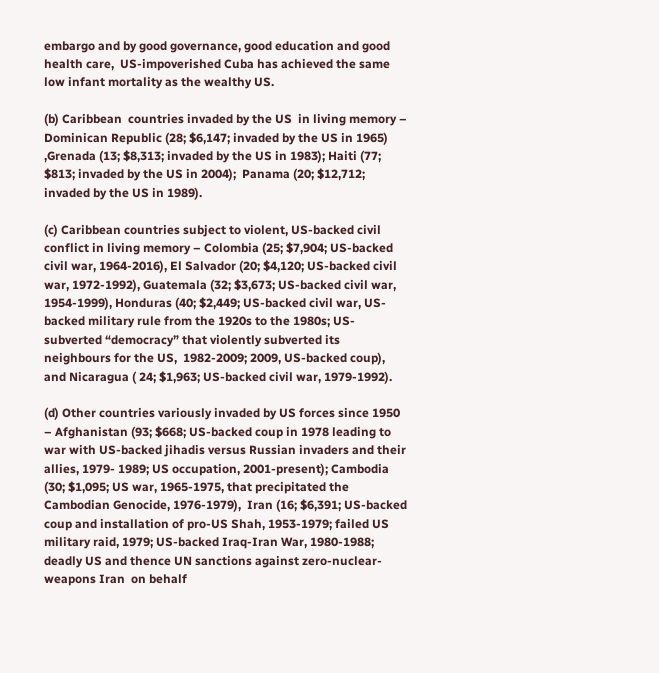embargo and by good governance, good education and good health care,  US-impoverished Cuba has achieved the same low infant mortality as the wealthy US.

(b) Caribbean  countries invaded by the US  in living memory – Dominican Republic (28; $6,147; invaded by the US in 1965) ,Grenada (13; $8,313; invaded by the US in 1983); Haiti (77; $813; invaded by the US in 2004);  Panama (20; $12,712; invaded by the US in 1989).

(c) Caribbean countries subject to violent, US-backed civil conflict in living memory – Colombia (25; $7,904; US-backed civil war, 1964-2016), El Salvador (20; $4,120; US-backed civil war, 1972-1992), Guatemala (32; $3,673; US-backed civil war, 1954-1999), Honduras (40; $2,449; US-backed civil war, US-backed military rule from the 1920s to the 1980s; US-subverted “democracy” that violently subverted its neighbours for the US,  1982-2009; 2009, US-backed coup), and Nicaragua ( 24; $1,963; US-backed civil war, 1979-1992).

(d) Other countries variously invaded by US forces since 1950 – Afghanistan (93; $668; US-backed coup in 1978 leading to war with US-backed jihadis versus Russian invaders and their allies, 1979- 1989; US occupation, 2001-present); Cambodia (30; $1,095; US war, 1965-1975, that precipitated the Cambodian Genocide, 1976-1979),  Iran (16; $6,391; US-backed coup and installation of pro-US Shah, 1953-1979; failed US military raid, 1979; US-backed Iraq-Iran War, 1980-1988; deadly US and thence UN sanctions against zero-nuclear-weapons Iran  on behalf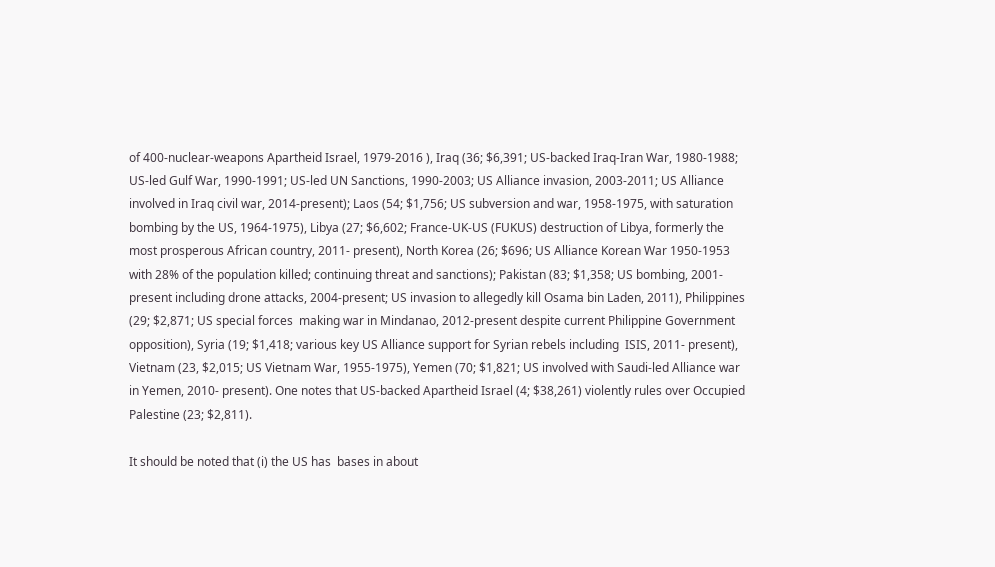of 400-nuclear-weapons Apartheid Israel, 1979-2016 ), Iraq (36; $6,391; US-backed Iraq-Iran War, 1980-1988; US-led Gulf War, 1990-1991; US-led UN Sanctions, 1990-2003; US Alliance invasion, 2003-2011; US Alliance involved in Iraq civil war, 2014-present); Laos (54; $1,756; US subversion and war, 1958-1975, with saturation bombing by the US, 1964-1975), Libya (27; $6,602; France-UK-US (FUKUS) destruction of Libya, formerly the most prosperous African country, 2011- present), North Korea (26; $696; US Alliance Korean War 1950-1953 with 28% of the population killed; continuing threat and sanctions); Pakistan (83; $1,358; US bombing, 2001-present including drone attacks, 2004-present; US invasion to allegedly kill Osama bin Laden, 2011), Philippines (29; $2,871; US special forces  making war in Mindanao, 2012-present despite current Philippine Government opposition), Syria (19; $1,418; various key US Alliance support for Syrian rebels including  ISIS, 2011- present), Vietnam (23, $2,015; US Vietnam War, 1955-1975), Yemen (70; $1,821; US involved with Saudi-led Alliance war in Yemen, 2010- present). One notes that US-backed Apartheid Israel (4; $38,261) violently rules over Occupied Palestine (23; $2,811).

It should be noted that (i) the US has  bases in about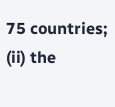75 countries; (ii) the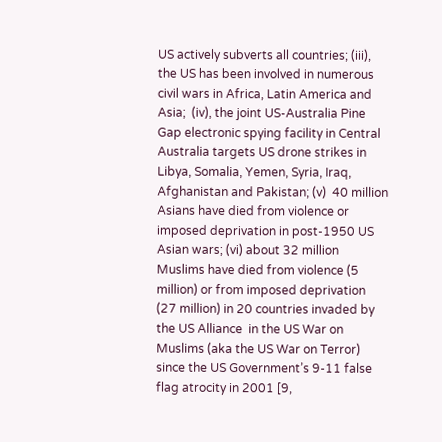US actively subverts all countries; (iii), the US has been involved in numerous civil wars in Africa, Latin America and Asia;  (iv), the joint US-Australia Pine Gap electronic spying facility in Central Australia targets US drone strikes in Libya, Somalia, Yemen, Syria, Iraq, Afghanistan and Pakistan; (v)  40 million Asians have died from violence or imposed deprivation in post-1950 US Asian wars; (vi) about 32 million Muslims have died from violence (5 million) or from imposed deprivation (27 million) in 20 countries invaded by the US Alliance  in the US War on Muslims (aka the US War on Terror) since the US Government’s 9-11 false flag atrocity in 2001 [9,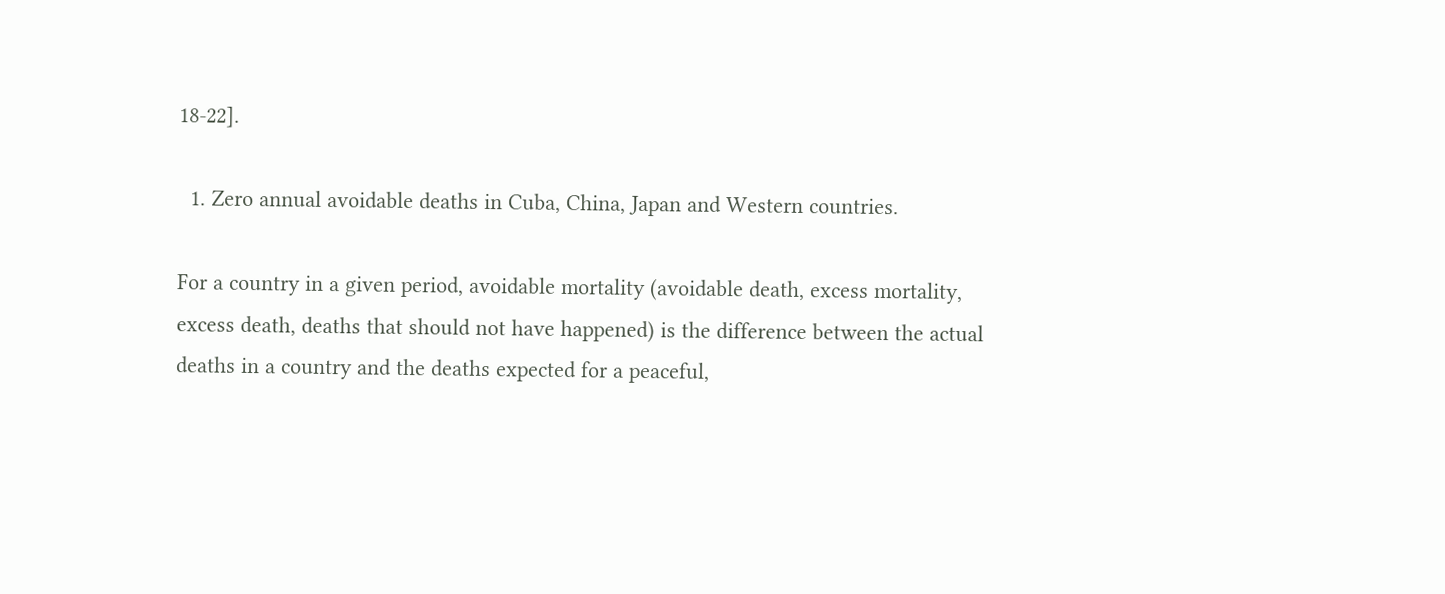18-22].

  1. Zero annual avoidable deaths in Cuba, China, Japan and Western countries.

For a country in a given period, avoidable mortality (avoidable death, excess mortality, excess death, deaths that should not have happened) is the difference between the actual deaths in a country and the deaths expected for a peaceful,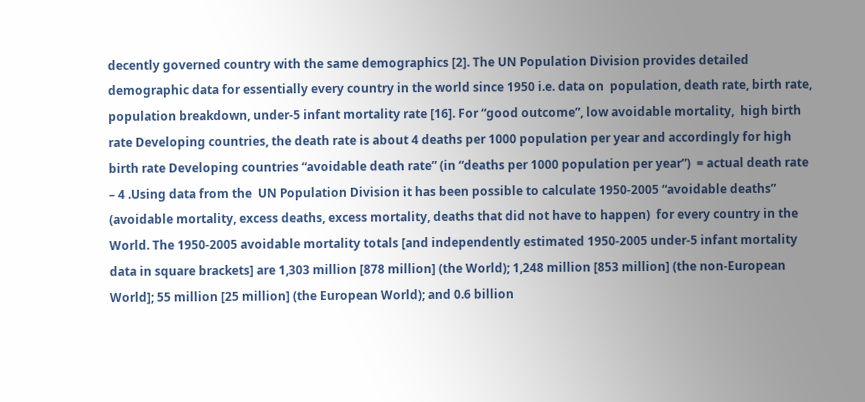decently governed country with the same demographics [2]. The UN Population Division provides detailed demographic data for essentially every country in the world since 1950 i.e. data on  population, death rate, birth rate, population breakdown, under-5 infant mortality rate [16]. For “good outcome”, low avoidable mortality,  high birth rate Developing countries, the death rate is about 4 deaths per 1000 population per year and accordingly for high birth rate Developing countries “avoidable death rate” (in “deaths per 1000 population per year”)  = actual death rate – 4 .Using data from the  UN Population Division it has been possible to calculate 1950-2005 “avoidable deaths” (avoidable mortality, excess deaths, excess mortality, deaths that did not have to happen)  for every country in the World. The 1950-2005 avoidable mortality totals [and independently estimated 1950-2005 under-5 infant mortality data in square brackets] are 1,303 million [878 million] (the World); 1,248 million [853 million] (the non-European World]; 55 million [25 million] (the European World); and 0.6 billion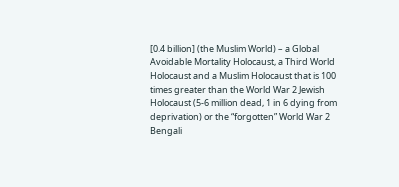[0.4 billion] (the Muslim World) – a Global Avoidable Mortality Holocaust, a Third World Holocaust and a Muslim Holocaust that is 100 times greater than the World War 2 Jewish Holocaust (5-6 million dead, 1 in 6 dying from deprivation) or the “forgotten” World War 2 Bengali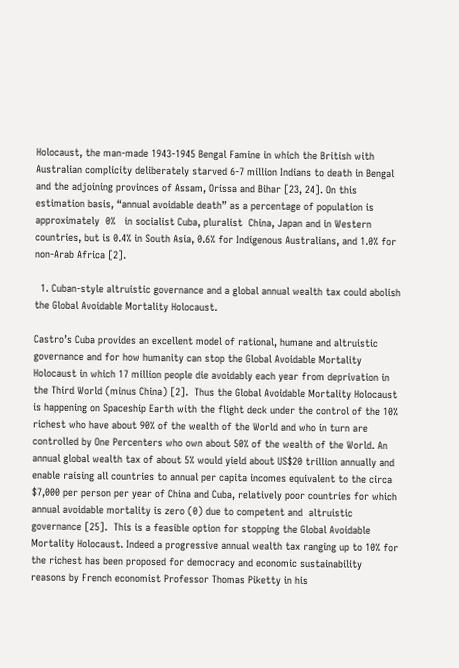Holocaust, the man-made 1943-1945 Bengal Famine in which the British with Australian complicity deliberately starved 6-7 million Indians to death in Bengal and the adjoining provinces of Assam, Orissa and Bihar [23, 24]. On this estimation basis, “annual avoidable death” as a percentage of population is approximately  0%   in socialist Cuba, pluralist  China, Japan and in Western countries, but is 0.4% in South Asia, 0.6% for Indigenous Australians, and 1.0% for non-Arab Africa [2].

  1. Cuban-style altruistic governance and a global annual wealth tax could abolish the Global Avoidable Mortality Holocaust.

Castro’s Cuba provides an excellent model of rational, humane and altruistic governance and for how humanity can stop the Global Avoidable Mortality Holocaust in which 17 million people die avoidably each year from deprivation in the Third World (minus China) [2].  Thus the Global Avoidable Mortality Holocaust is happening on Spaceship Earth with the flight deck under the control of the 10% richest who have about 90% of the wealth of the World and who in turn are controlled by One Percenters who own about 50% of the wealth of the World. An annual global wealth tax of about 5% would yield about US$20 trillion annually and enable raising all countries to annual per capita incomes equivalent to the circa $7,000 per person per year of China and Cuba, relatively poor countries for which annual avoidable mortality is zero (0) due to competent and  altruistic governance [25].  This is a feasible option for stopping the Global Avoidable Mortality Holocaust. Indeed a progressive annual wealth tax ranging up to 10% for the richest has been proposed for democracy and economic sustainability  reasons by French economist Professor Thomas Piketty in his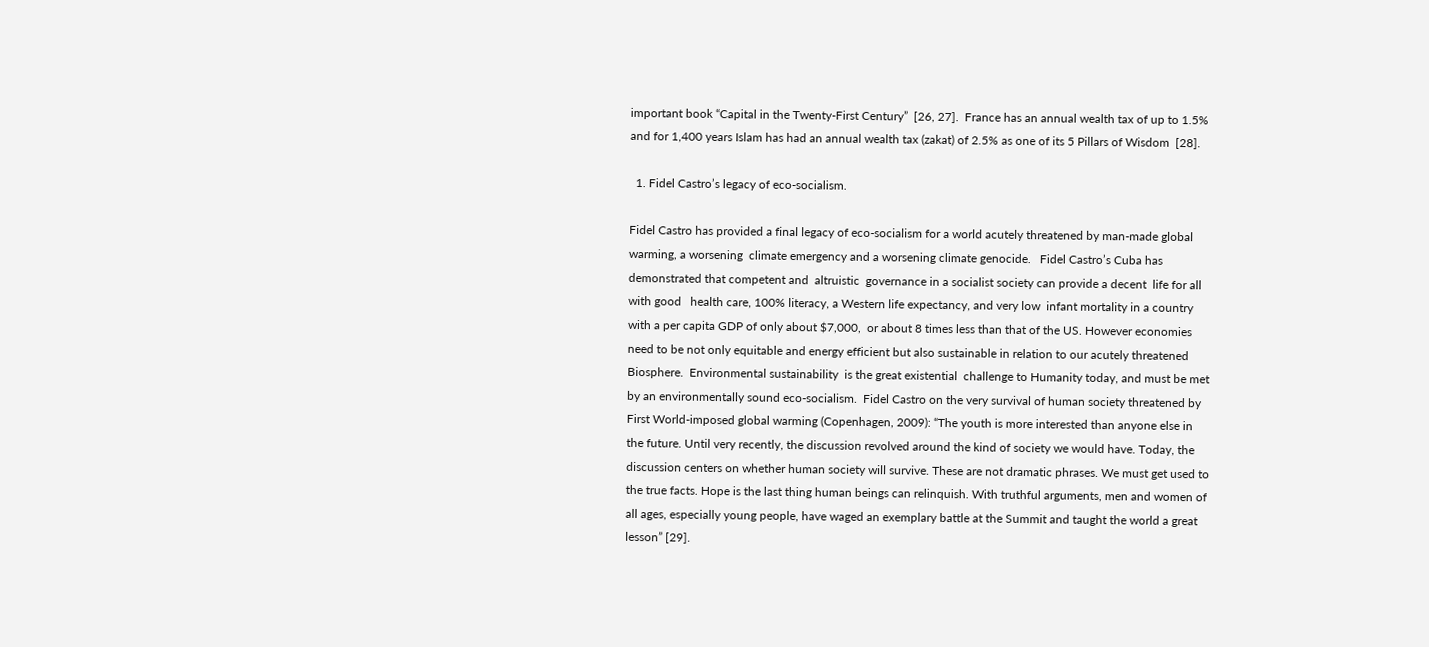important book “Capital in the Twenty-First Century”  [26, 27].  France has an annual wealth tax of up to 1.5% and for 1,400 years Islam has had an annual wealth tax (zakat) of 2.5% as one of its 5 Pillars of Wisdom  [28].

  1. Fidel Castro’s legacy of eco-socialism.

Fidel Castro has provided a final legacy of eco-socialism for a world acutely threatened by man-made global warming, a worsening  climate emergency and a worsening climate genocide.   Fidel Castro’s Cuba has demonstrated that competent and  altruistic  governance in a socialist society can provide a decent  life for all with good   health care, 100% literacy, a Western life expectancy, and very low  infant mortality in a country with a per capita GDP of only about $7,000,  or about 8 times less than that of the US. However economies need to be not only equitable and energy efficient but also sustainable in relation to our acutely threatened Biosphere.  Environmental sustainability  is the great existential  challenge to Humanity today, and must be met by an environmentally sound eco-socialism.  Fidel Castro on the very survival of human society threatened by First World-imposed global warming (Copenhagen, 2009): “The youth is more interested than anyone else in the future. Until very recently, the discussion revolved around the kind of society we would have. Today, the discussion centers on whether human society will survive. These are not dramatic phrases. We must get used to the true facts. Hope is the last thing human beings can relinquish. With truthful arguments, men and women of all ages, especially young people, have waged an exemplary battle at the Summit and taught the world a great lesson” [29].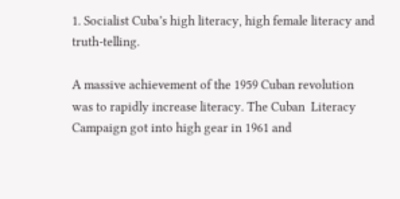1. Socialist Cuba’s high literacy, high female literacy and truth-telling.

A massive achievement of the 1959 Cuban revolution was to rapidly increase literacy. The Cuban  Literacy Campaign got into high gear in 1961 and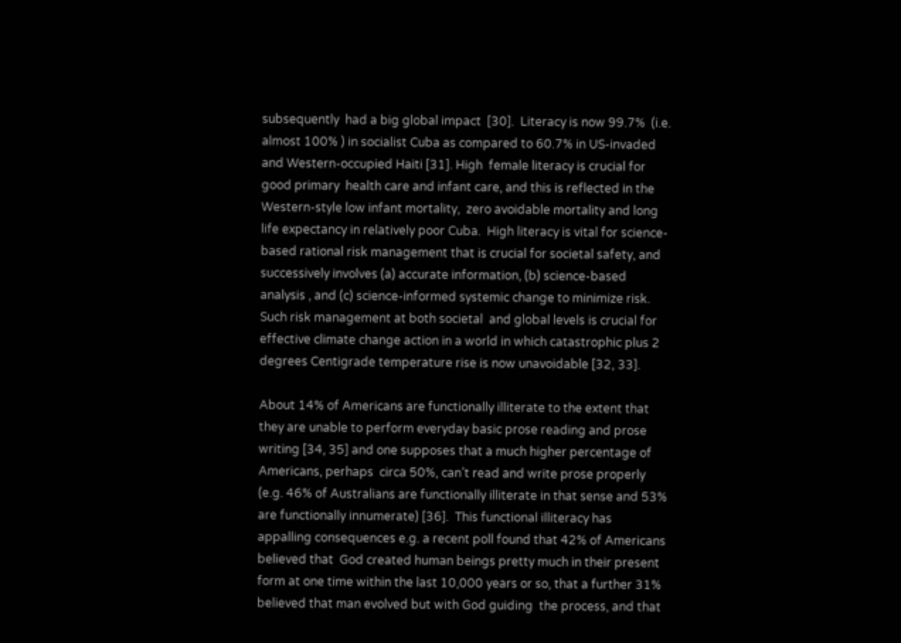subsequently  had a big global impact  [30].  Literacy is now 99.7%  (i.e. almost 100% ) in socialist Cuba as compared to 60.7% in US-invaded and Western-occupied Haiti [31]. High  female literacy is crucial for good primary  health care and infant care, and this is reflected in the Western-style low infant mortality,  zero avoidable mortality and long life expectancy in relatively poor Cuba.  High literacy is vital for science-based rational risk management that is crucial for societal safety, and successively involves (a) accurate information, (b) science-based analysis , and (c) science-informed systemic change to minimize risk. Such risk management at both societal  and global levels is crucial for effective climate change action in a world in which catastrophic plus 2 degrees Centigrade temperature rise is now unavoidable [32, 33].

About 14% of Americans are functionally illiterate to the extent that  they are unable to perform everyday basic prose reading and prose writing [34, 35] and one supposes that a much higher percentage of Americans, perhaps  circa 50%, can’t read and write prose properly (e.g. 46% of Australians are functionally illiterate in that sense and 53% are functionally innumerate) [36].  This functional illiteracy has appalling consequences e.g. a recent poll found that 42% of Americans believed that  God created human beings pretty much in their present form at one time within the last 10,000 years or so, that a further 31% believed that man evolved but with God guiding  the process, and that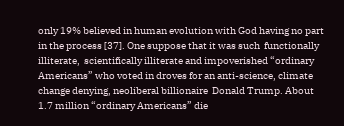only 19% believed in human evolution with God having no part in the process [37]. One suppose that it was such  functionally illiterate,  scientifically illiterate and impoverished “ordinary Americans” who voted in droves for an anti-science, climate change denying, neoliberal billionaire  Donald Trump. About 1.7 million “ordinary Americans” die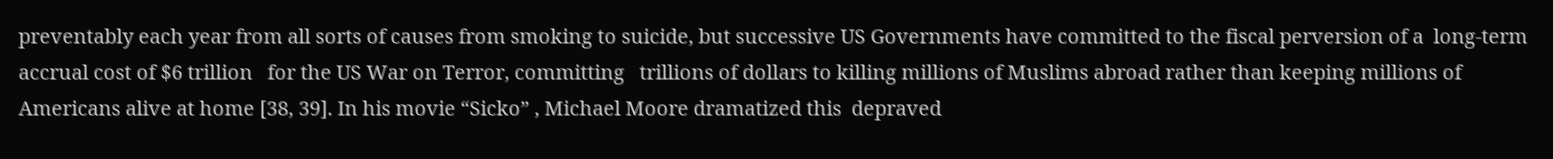preventably each year from all sorts of causes from smoking to suicide, but successive US Governments have committed to the fiscal perversion of a  long-term accrual cost of $6 trillion   for the US War on Terror, committing   trillions of dollars to killing millions of Muslims abroad rather than keeping millions of Americans alive at home [38, 39]. In his movie “Sicko” , Michael Moore dramatized this  depraved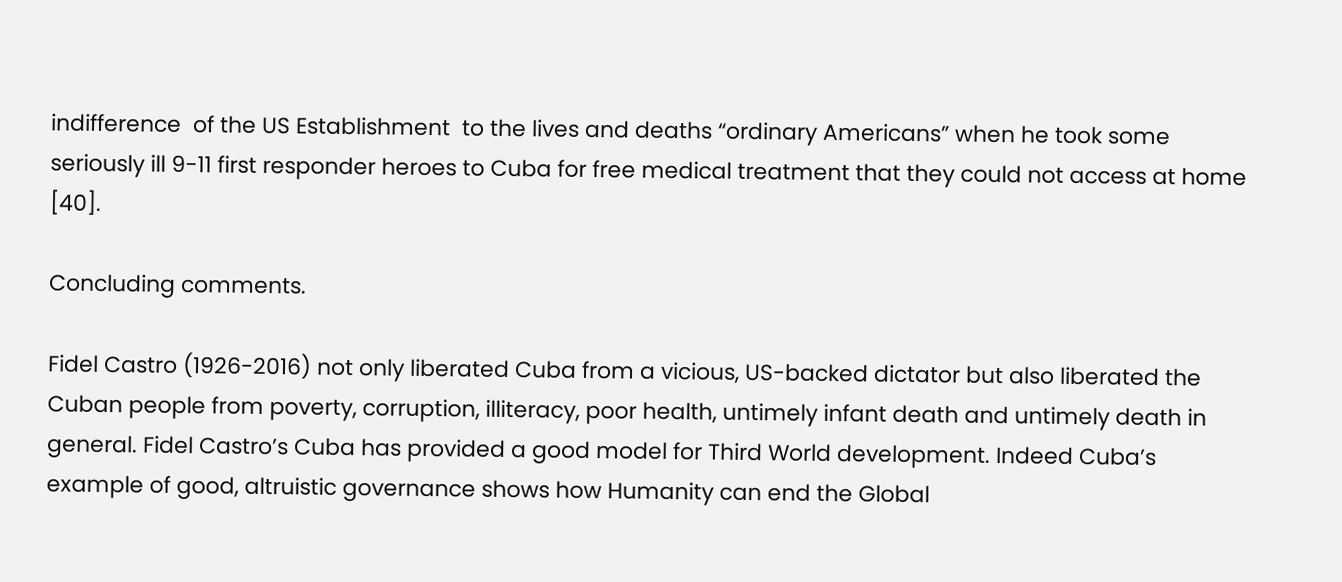indifference  of the US Establishment  to the lives and deaths “ordinary Americans” when he took some seriously ill 9-11 first responder heroes to Cuba for free medical treatment that they could not access at home [40].

Concluding comments.

Fidel Castro (1926-2016) not only liberated Cuba from a vicious, US-backed dictator but also liberated the Cuban people from poverty, corruption, illiteracy, poor health, untimely infant death and untimely death in general. Fidel Castro’s Cuba has provided a good model for Third World development. Indeed Cuba’s example of good, altruistic governance shows how Humanity can end the Global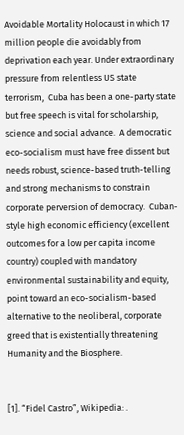Avoidable Mortality Holocaust in which 17 million people die avoidably from deprivation each year. Under extraordinary  pressure from relentless US state terrorism,  Cuba has been a one-party state but free speech is vital for scholarship, science and social advance.  A democratic eco-socialism must have free dissent but needs robust, science-based truth-telling and strong mechanisms to constrain corporate perversion of democracy.  Cuban-style high economic efficiency (excellent outcomes for a low per capita income country) coupled with mandatory environmental sustainability and equity, point toward an eco-socialism-based alternative to the neoliberal, corporate  greed that is existentially threatening Humanity and the Biosphere.


[1]. “Fidel Castro”, Wikipedia: .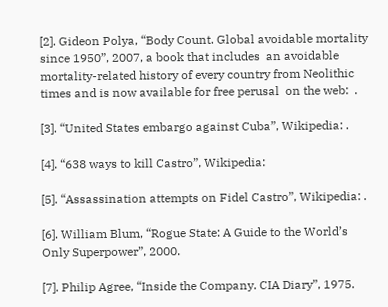[2]. Gideon Polya, “Body Count. Global avoidable mortality since 1950”, 2007, a book that includes  an avoidable mortality-related history of every country from Neolithic times and is now available for free perusal  on the web:  .

[3]. “United States embargo against Cuba”, Wikipedia: .

[4]. “638 ways to kill Castro”, Wikipedia:

[5]. “Assassination attempts on Fidel Castro”, Wikipedia: .

[6]. William Blum, “Rogue State: A Guide to the World’s Only Superpower”, 2000.

[7]. Philip Agree, “Inside the Company. CIA Diary”, 1975.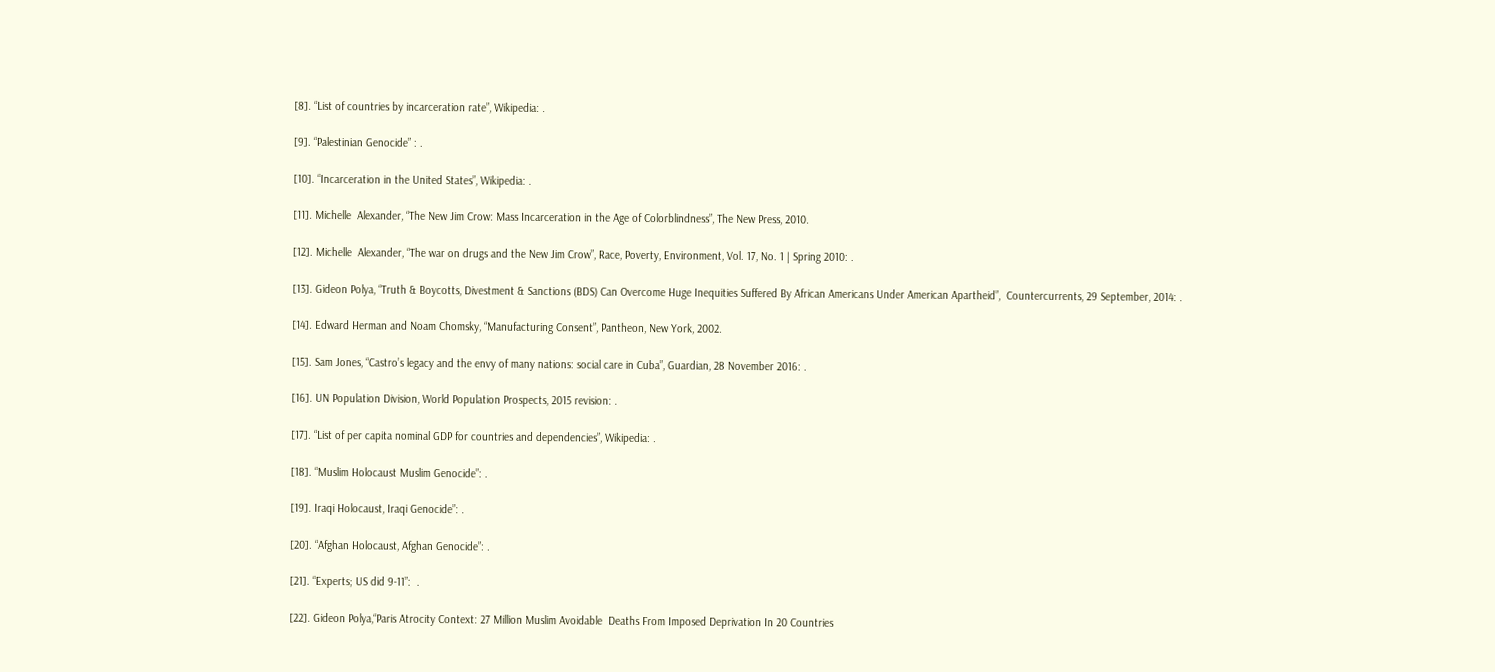[8]. “List of countries by incarceration rate”, Wikipedia: .

[9]. “Palestinian Genocide” : .

[10]. “Incarceration in the United States”, Wikipedia: .

[11]. Michelle  Alexander, “The New Jim Crow: Mass Incarceration in the Age of Colorblindness”, The New Press, 2010.

[12]. Michelle  Alexander, “The war on drugs and the New Jim Crow”, Race, Poverty, Environment, Vol. 17, No. 1 | Spring 2010: .

[13]. Gideon Polya, “Truth & Boycotts, Divestment & Sanctions (BDS) Can Overcome Huge Inequities Suffered By African Americans Under American Apartheid”,  Countercurrents, 29 September, 2014: .

[14]. Edward Herman and Noam Chomsky, “Manufacturing Consent”, Pantheon, New York, 2002.

[15]. Sam Jones, “Castro’s legacy and the envy of many nations: social care in Cuba”, Guardian, 28 November 2016: .

[16]. UN Population Division, World Population Prospects, 2015 revision: .

[17]. “List of per capita nominal GDP for countries and dependencies”, Wikipedia: .

[18]. “Muslim Holocaust Muslim Genocide”: .

[19]. Iraqi Holocaust, Iraqi Genocide”: .

[20]. “Afghan Holocaust, Afghan Genocide”: .

[21]. “Experts; US did 9-11”:  .

[22]. Gideon Polya,“Paris Atrocity Context: 27 Million Muslim Avoidable  Deaths From Imposed Deprivation In 20 Countries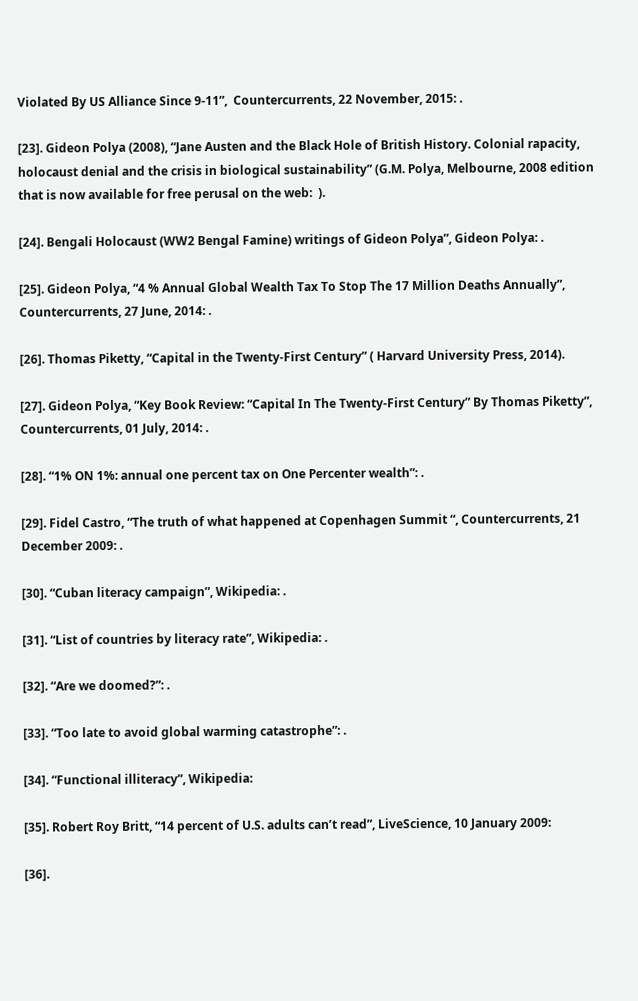Violated By US Alliance Since 9-11”,  Countercurrents, 22 November, 2015: .

[23]. Gideon Polya (2008), “Jane Austen and the Black Hole of British History. Colonial rapacity, holocaust denial and the crisis in biological sustainability” (G.M. Polya, Melbourne, 2008 edition that is now available for free perusal on the web:  ).

[24]. Bengali Holocaust (WW2 Bengal Famine) writings of Gideon Polya”, Gideon Polya: .

[25]. Gideon Polya, “4 % Annual Global Wealth Tax To Stop The 17 Million Deaths Annually”, Countercurrents, 27 June, 2014: .

[26]. Thomas Piketty, “Capital in the Twenty-First Century” ( Harvard University Press, 2014).

[27]. Gideon Polya, “Key Book Review: “Capital In The Twenty-First Century” By Thomas Piketty”, Countercurrents, 01 July, 2014: .

[28]. “1% ON 1%: annual one percent tax on One Percenter wealth”: .

[29]. Fidel Castro, “The truth of what happened at Copenhagen Summit “, Countercurrents, 21 December 2009: .

[30]. “Cuban literacy campaign”, Wikipedia: .

[31]. “List of countries by literacy rate”, Wikipedia: .

[32]. “Are we doomed?”: .

[33]. “Too late to avoid global warming catastrophe”: .

[34]. “Functional illiteracy”, Wikipedia:

[35]. Robert Roy Britt, “14 percent of U.S. adults can’t read”, LiveScience, 10 January 2009:

[36].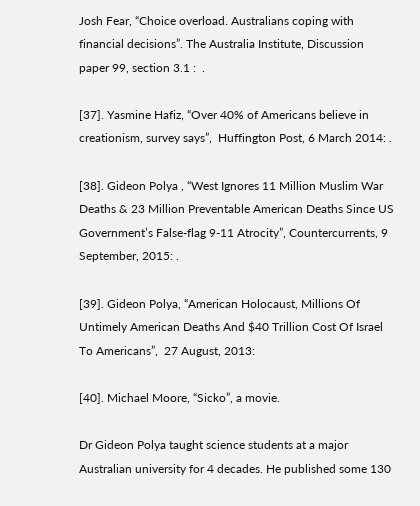Josh Fear, “Choice overload. Australians coping with financial decisions”. The Australia Institute, Discussion paper 99, section 3.1 :  .

[37]. Yasmine Hafiz, “Over 40% of Americans believe in creationism, survey says”,  Huffington Post, 6 March 2014: .

[38]. Gideon Polya , “West Ignores 11 Million Muslim War Deaths & 23 Million Preventable American Deaths Since US Government’s False-flag 9-11 Atrocity”, Countercurrents, 9 September, 2015: .

[39]. Gideon Polya, “American Holocaust, Millions Of Untimely American Deaths And $40 Trillion Cost Of Israel To Americans”,  27 August, 2013:

[40]. Michael Moore, “Sicko”, a movie.

Dr Gideon Polya taught science students at a major Australian university for 4 decades. He published some 130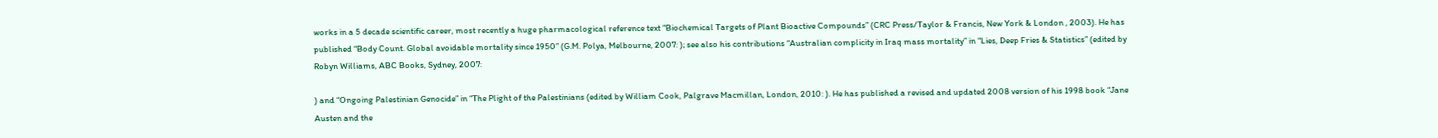works in a 5 decade scientific career, most recently a huge pharmacological reference text “Biochemical Targets of Plant Bioactive Compounds” (CRC Press/Taylor & Francis, New York & London , 2003). He has published “Body Count. Global avoidable mortality since 1950” (G.M. Polya, Melbourne, 2007: ); see also his contributions “Australian complicity in Iraq mass mortality” in “Lies, Deep Fries & Statistics” (edited by Robyn Williams, ABC Books, Sydney, 2007:

) and “Ongoing Palestinian Genocide” in “The Plight of the Palestinians (edited by William Cook, Palgrave Macmillan, London, 2010: ). He has published a revised and updated 2008 version of his 1998 book “Jane Austen and the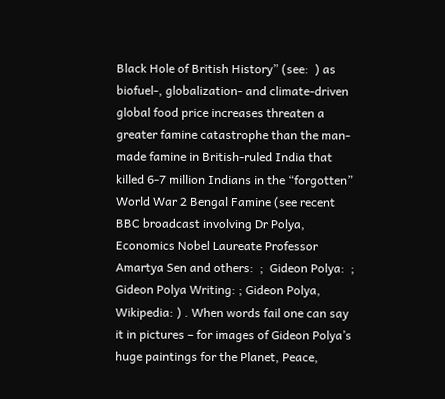Black Hole of British History” (see:  ) as biofuel-, globalization- and climate-driven global food price increases threaten a greater famine catastrophe than the man-made famine in British-ruled India that killed 6-7 million Indians in the “forgotten” World War 2 Bengal Famine (see recent BBC broadcast involving Dr Polya, Economics Nobel Laureate Professor Amartya Sen and others:  ;  Gideon Polya:  ; Gideon Polya Writing: ; Gideon Polya, Wikipedia: ) . When words fail one can say it in pictures – for images of Gideon Polya’s huge paintings for the Planet, Peace,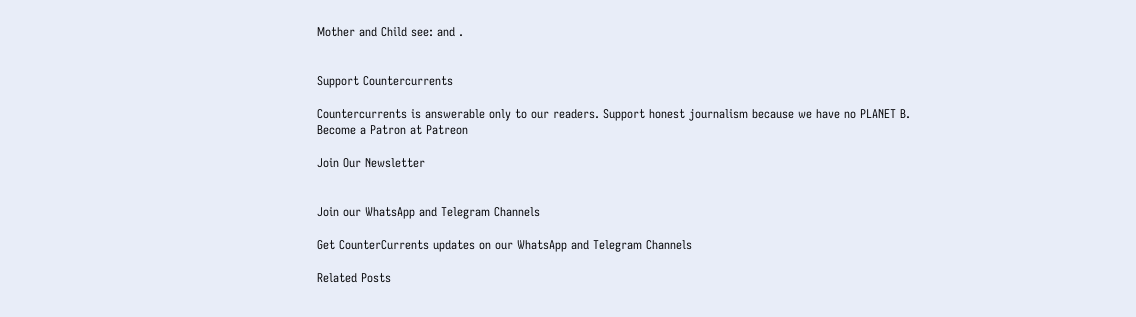Mother and Child see: and .


Support Countercurrents

Countercurrents is answerable only to our readers. Support honest journalism because we have no PLANET B.
Become a Patron at Patreon

Join Our Newsletter


Join our WhatsApp and Telegram Channels

Get CounterCurrents updates on our WhatsApp and Telegram Channels

Related Posts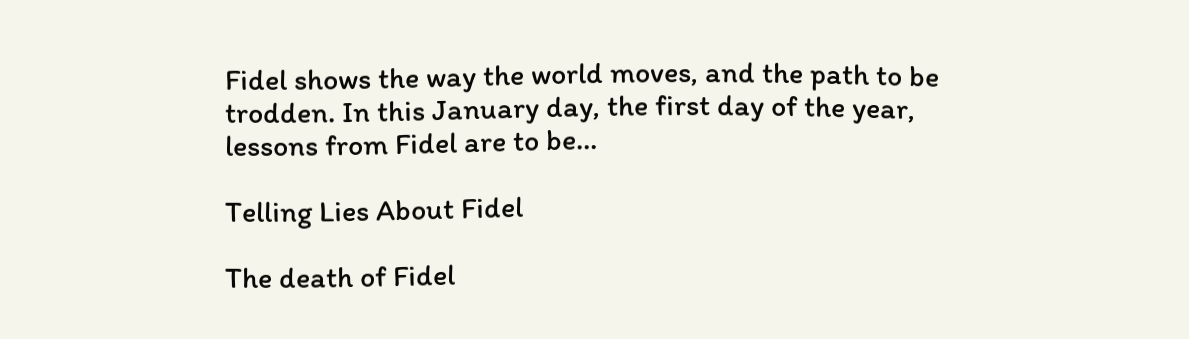Fidel shows the way the world moves, and the path to be trodden. In this January day, the first day of the year, lessons from Fidel are to be…

Telling Lies About Fidel

The death of Fidel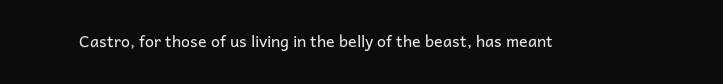Castro, for those of us living in the belly of the beast, has meant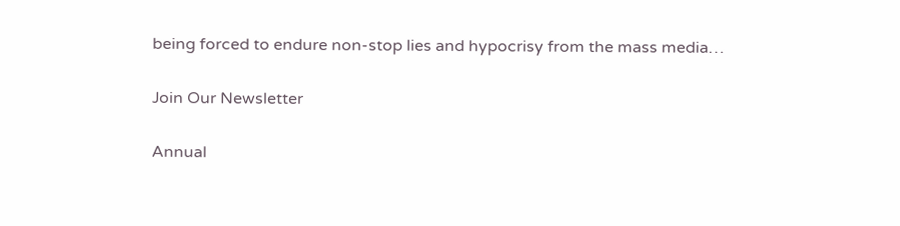being forced to endure non-stop lies and hypocrisy from the mass media…

Join Our Newsletter

Annual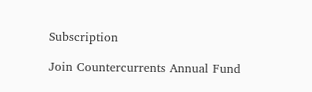Subscription

Join Countercurrents Annual Fund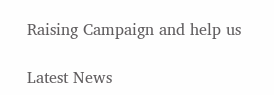Raising Campaign and help us

Latest News